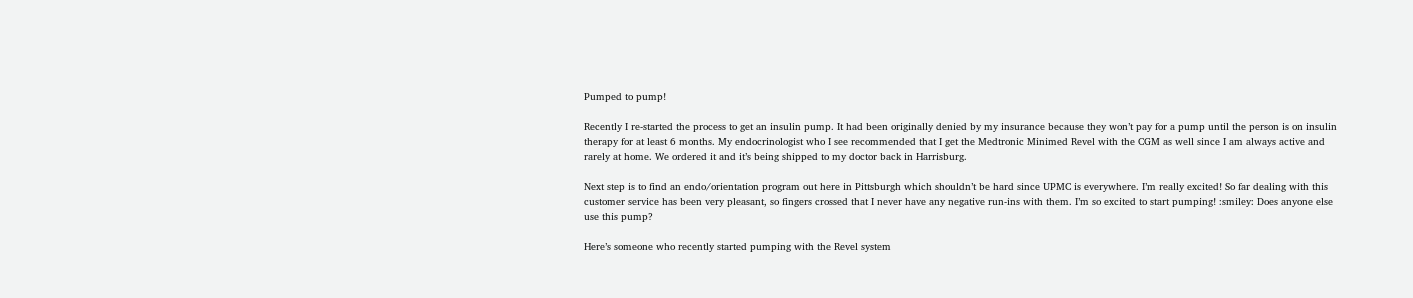Pumped to pump!

Recently I re-started the process to get an insulin pump. It had been originally denied by my insurance because they won’t pay for a pump until the person is on insulin therapy for at least 6 months. My endocrinologist who I see recommended that I get the Medtronic Minimed Revel with the CGM as well since I am always active and rarely at home. We ordered it and it’s being shipped to my doctor back in Harrisburg.

Next step is to find an endo/orientation program out here in Pittsburgh which shouldn’t be hard since UPMC is everywhere. I’m really excited! So far dealing with this customer service has been very pleasant, so fingers crossed that I never have any negative run-ins with them. I’m so excited to start pumping! :smiley: Does anyone else use this pump?

Here’s someone who recently started pumping with the Revel system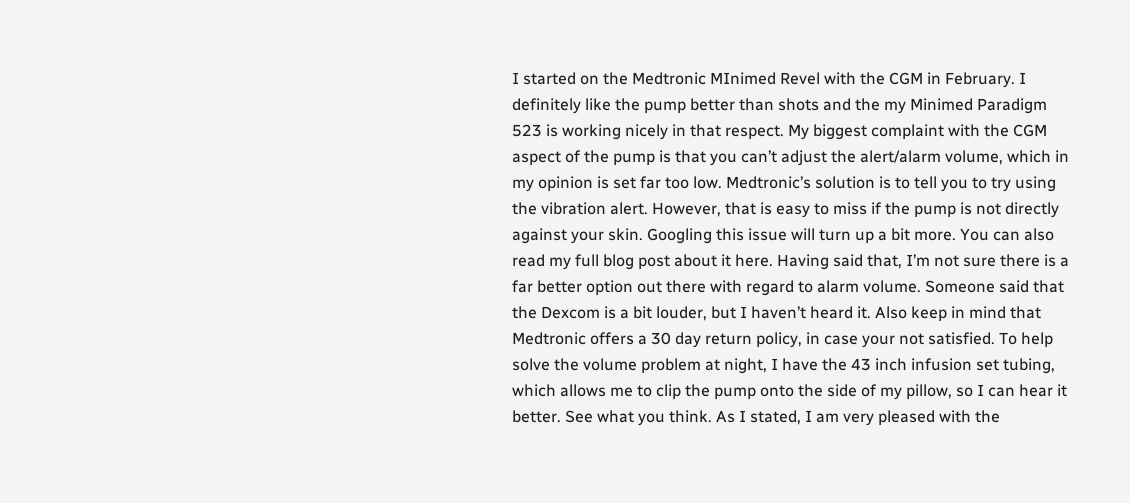I started on the Medtronic MInimed Revel with the CGM in February. I definitely like the pump better than shots and the my Minimed Paradigm 523 is working nicely in that respect. My biggest complaint with the CGM aspect of the pump is that you can’t adjust the alert/alarm volume, which in my opinion is set far too low. Medtronic’s solution is to tell you to try using the vibration alert. However, that is easy to miss if the pump is not directly against your skin. Googling this issue will turn up a bit more. You can also read my full blog post about it here. Having said that, I’m not sure there is a far better option out there with regard to alarm volume. Someone said that the Dexcom is a bit louder, but I haven’t heard it. Also keep in mind that Medtronic offers a 30 day return policy, in case your not satisfied. To help solve the volume problem at night, I have the 43 inch infusion set tubing, which allows me to clip the pump onto the side of my pillow, so I can hear it better. See what you think. As I stated, I am very pleased with the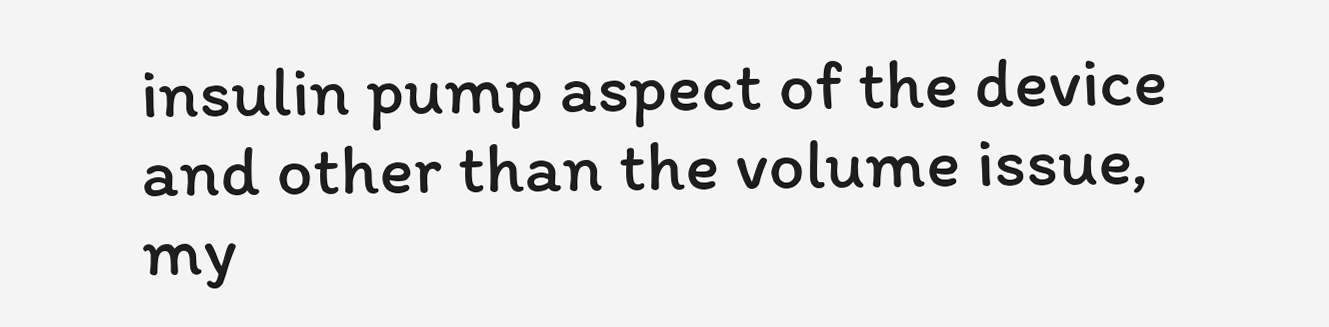insulin pump aspect of the device and other than the volume issue, my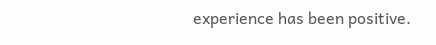experience has been positive.